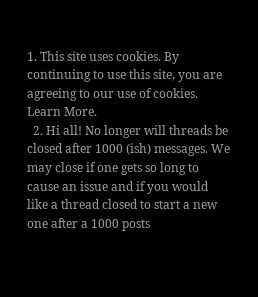1. This site uses cookies. By continuing to use this site, you are agreeing to our use of cookies. Learn More.
  2. Hi all! No longer will threads be closed after 1000 (ish) messages. We may close if one gets so long to cause an issue and if you would like a thread closed to start a new one after a 1000 posts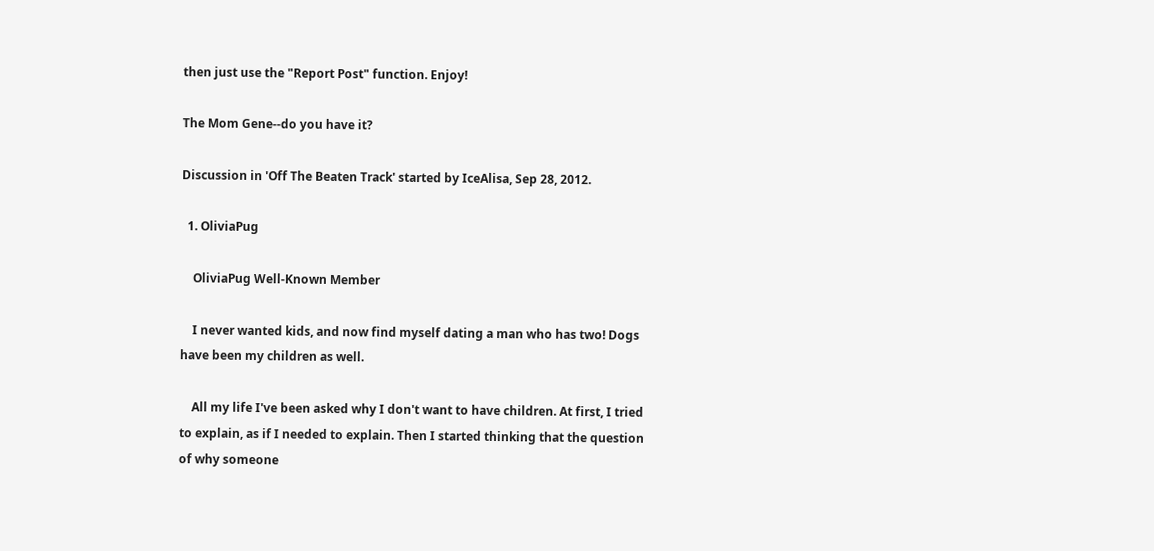then just use the "Report Post" function. Enjoy!

The Mom Gene--do you have it?

Discussion in 'Off The Beaten Track' started by IceAlisa, Sep 28, 2012.

  1. OliviaPug

    OliviaPug Well-Known Member

    I never wanted kids, and now find myself dating a man who has two! Dogs have been my children as well.

    All my life I've been asked why I don't want to have children. At first, I tried to explain, as if I needed to explain. Then I started thinking that the question of why someone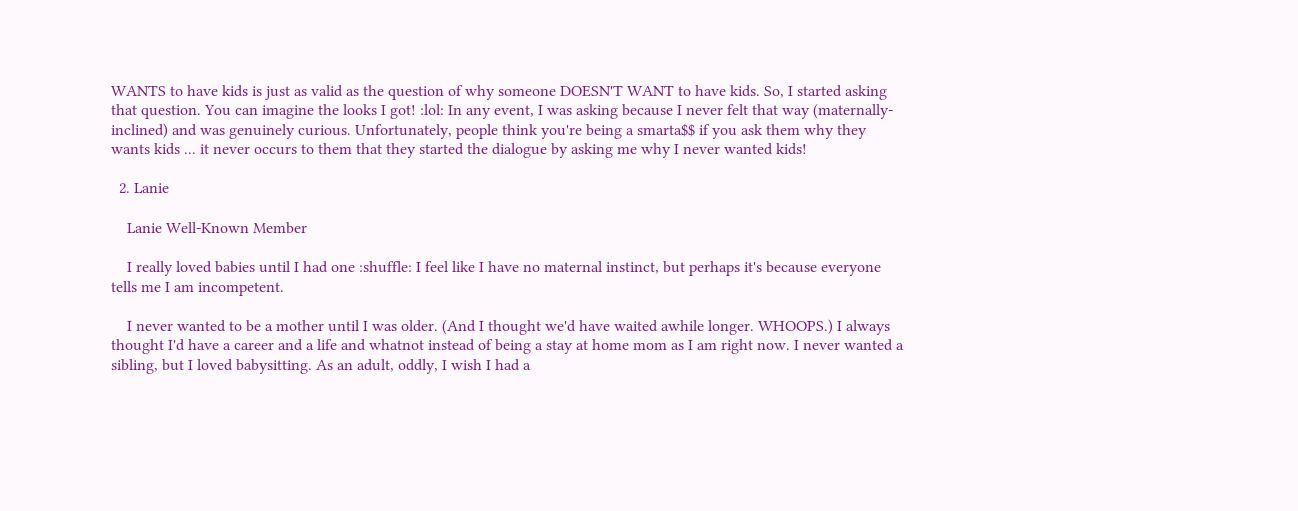WANTS to have kids is just as valid as the question of why someone DOESN'T WANT to have kids. So, I started asking that question. You can imagine the looks I got! :lol: In any event, I was asking because I never felt that way (maternally-inclined) and was genuinely curious. Unfortunately, people think you're being a smarta$$ if you ask them why they wants kids ... it never occurs to them that they started the dialogue by asking me why I never wanted kids!

  2. Lanie

    Lanie Well-Known Member

    I really loved babies until I had one :shuffle: I feel like I have no maternal instinct, but perhaps it's because everyone tells me I am incompetent.

    I never wanted to be a mother until I was older. (And I thought we'd have waited awhile longer. WHOOPS.) I always thought I'd have a career and a life and whatnot instead of being a stay at home mom as I am right now. I never wanted a sibling, but I loved babysitting. As an adult, oddly, I wish I had a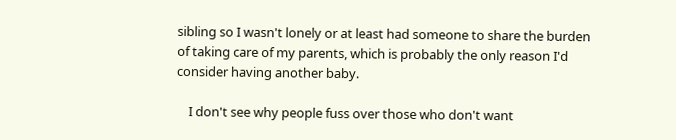sibling so I wasn't lonely or at least had someone to share the burden of taking care of my parents, which is probably the only reason I'd consider having another baby.

    I don't see why people fuss over those who don't want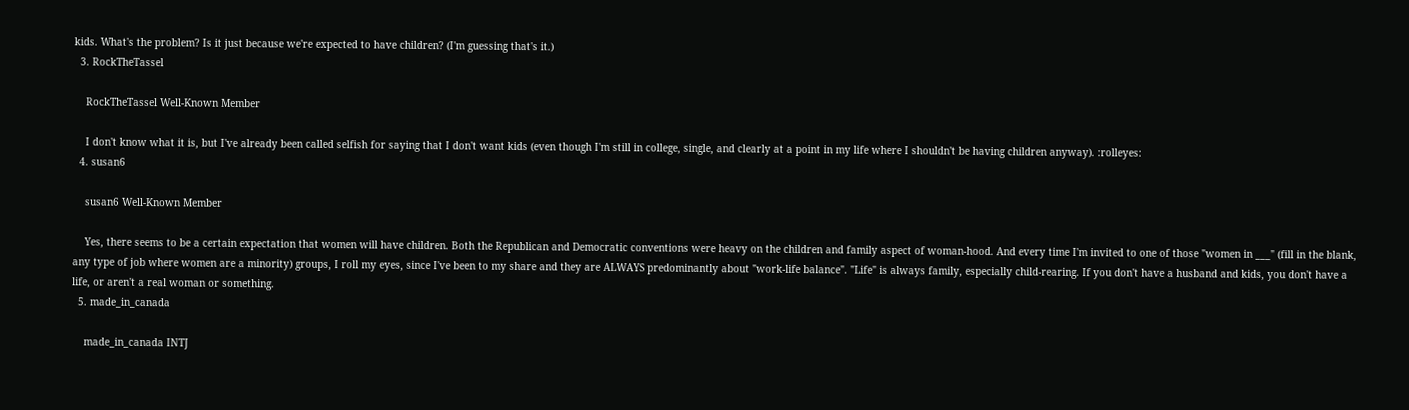kids. What's the problem? Is it just because we're expected to have children? (I'm guessing that's it.)
  3. RockTheTassel

    RockTheTassel Well-Known Member

    I don't know what it is, but I've already been called selfish for saying that I don't want kids (even though I'm still in college, single, and clearly at a point in my life where I shouldn't be having children anyway). :rolleyes:
  4. susan6

    susan6 Well-Known Member

    Yes, there seems to be a certain expectation that women will have children. Both the Republican and Democratic conventions were heavy on the children and family aspect of woman-hood. And every time I'm invited to one of those "women in ___" (fill in the blank, any type of job where women are a minority) groups, I roll my eyes, since I've been to my share and they are ALWAYS predominantly about "work-life balance". "Life" is always family, especially child-rearing. If you don't have a husband and kids, you don't have a life, or aren't a real woman or something.
  5. made_in_canada

    made_in_canada INTJ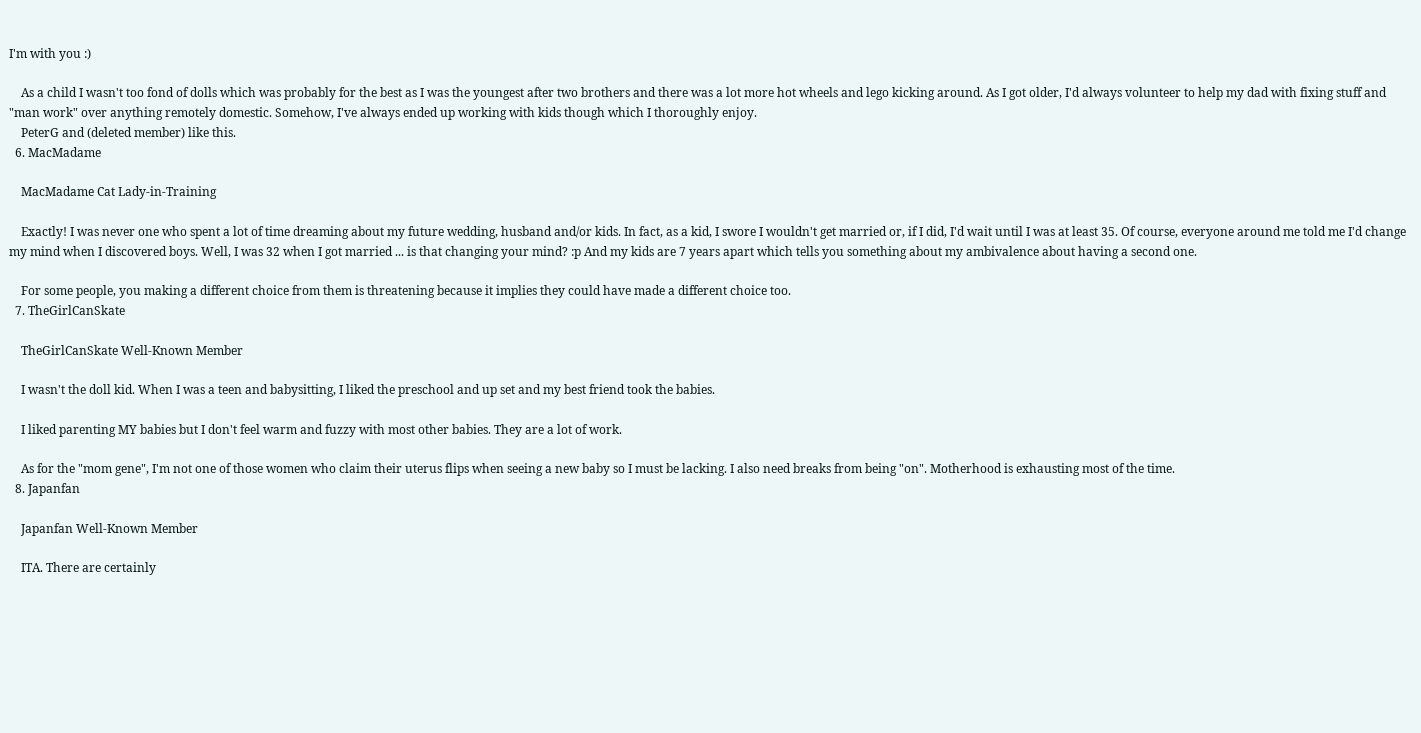I'm with you :)

    As a child I wasn't too fond of dolls which was probably for the best as I was the youngest after two brothers and there was a lot more hot wheels and lego kicking around. As I got older, I'd always volunteer to help my dad with fixing stuff and "man work" over anything remotely domestic. Somehow, I've always ended up working with kids though which I thoroughly enjoy.
    PeterG and (deleted member) like this.
  6. MacMadame

    MacMadame Cat Lady-in-Training

    Exactly! I was never one who spent a lot of time dreaming about my future wedding, husband and/or kids. In fact, as a kid, I swore I wouldn't get married or, if I did, I'd wait until I was at least 35. Of course, everyone around me told me I'd change my mind when I discovered boys. Well, I was 32 when I got married ... is that changing your mind? :p And my kids are 7 years apart which tells you something about my ambivalence about having a second one.

    For some people, you making a different choice from them is threatening because it implies they could have made a different choice too.
  7. TheGirlCanSkate

    TheGirlCanSkate Well-Known Member

    I wasn't the doll kid. When I was a teen and babysitting, I liked the preschool and up set and my best friend took the babies.

    I liked parenting MY babies but I don't feel warm and fuzzy with most other babies. They are a lot of work.

    As for the "mom gene", I'm not one of those women who claim their uterus flips when seeing a new baby so I must be lacking. I also need breaks from being "on". Motherhood is exhausting most of the time.
  8. Japanfan

    Japanfan Well-Known Member

    ITA. There are certainly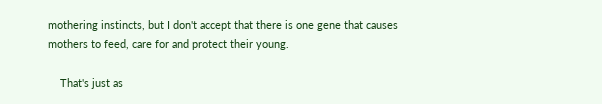mothering instincts, but I don't accept that there is one gene that causes mothers to feed, care for and protect their young.

    That's just as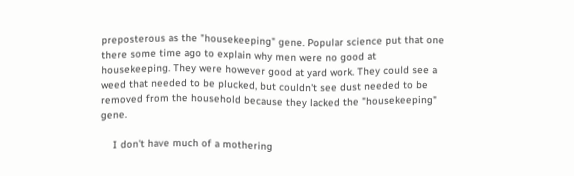preposterous as the "housekeeping" gene. Popular science put that one there some time ago to explain why men were no good at housekeeping. They were however good at yard work. They could see a weed that needed to be plucked, but couldn't see dust needed to be removed from the household because they lacked the "housekeeping" gene.

    I don't have much of a mothering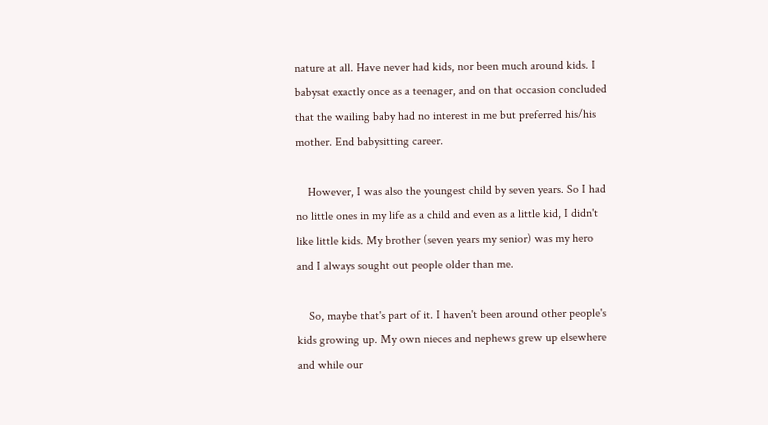nature at all. Have never had kids, nor been much around kids. I babysat exactly once as a teenager, and on that occasion concluded that the wailing baby had no interest in me but preferred his/his mother. End babysitting career.

    However, I was also the youngest child by seven years. So I had no little ones in my life as a child and even as a little kid, I didn't like little kids. My brother (seven years my senior) was my hero and I always sought out people older than me.

    So, maybe that's part of it. I haven't been around other people's kids growing up. My own nieces and nephews grew up elsewhere and while our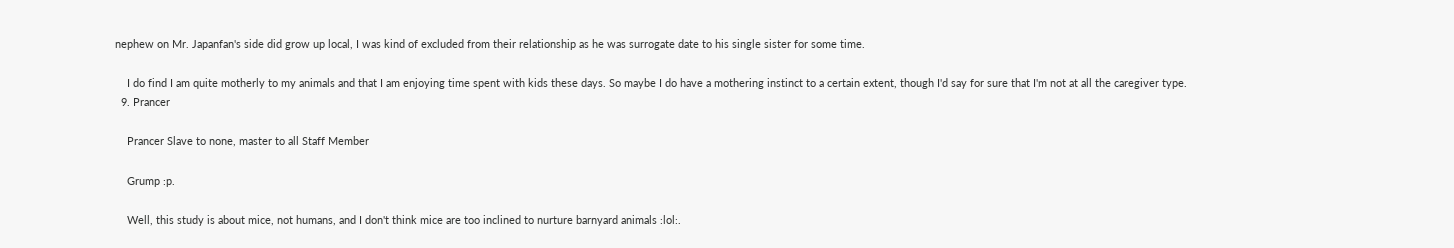nephew on Mr. Japanfan's side did grow up local, I was kind of excluded from their relationship as he was surrogate date to his single sister for some time.

    I do find I am quite motherly to my animals and that I am enjoying time spent with kids these days. So maybe I do have a mothering instinct to a certain extent, though I'd say for sure that I'm not at all the caregiver type.
  9. Prancer

    Prancer Slave to none, master to all Staff Member

    Grump :p.

    Well, this study is about mice, not humans, and I don't think mice are too inclined to nurture barnyard animals :lol:.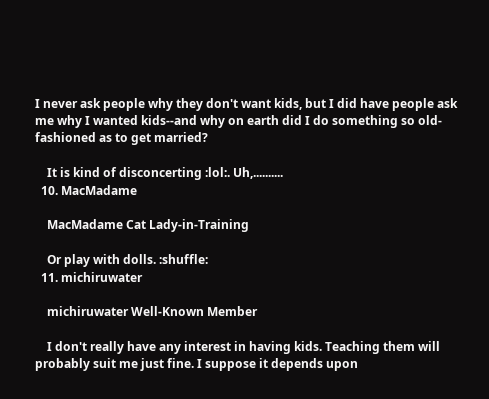I never ask people why they don't want kids, but I did have people ask me why I wanted kids--and why on earth did I do something so old-fashioned as to get married?

    It is kind of disconcerting :lol:. Uh,..........
  10. MacMadame

    MacMadame Cat Lady-in-Training

    Or play with dolls. :shuffle:
  11. michiruwater

    michiruwater Well-Known Member

    I don't really have any interest in having kids. Teaching them will probably suit me just fine. I suppose it depends upon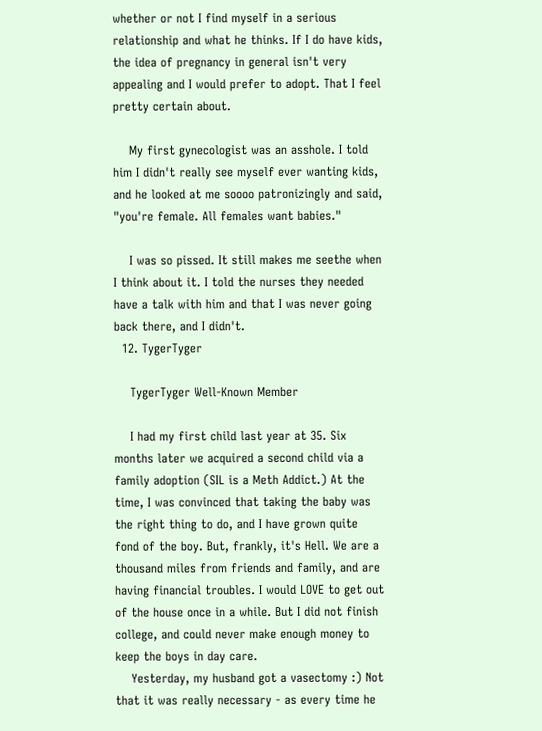whether or not I find myself in a serious relationship and what he thinks. If I do have kids, the idea of pregnancy in general isn't very appealing and I would prefer to adopt. That I feel pretty certain about.

    My first gynecologist was an asshole. I told him I didn't really see myself ever wanting kids, and he looked at me soooo patronizingly and said, "you're female. All females want babies."

    I was so pissed. It still makes me seethe when I think about it. I told the nurses they needed have a talk with him and that I was never going back there, and I didn't.
  12. TygerTyger

    TygerTyger Well-Known Member

    I had my first child last year at 35. Six months later we acquired a second child via a family adoption (SIL is a Meth Addict.) At the time, I was convinced that taking the baby was the right thing to do, and I have grown quite fond of the boy. But, frankly, it's Hell. We are a thousand miles from friends and family, and are having financial troubles. I would LOVE to get out of the house once in a while. But I did not finish college, and could never make enough money to keep the boys in day care.
    Yesterday, my husband got a vasectomy :) Not that it was really necessary - as every time he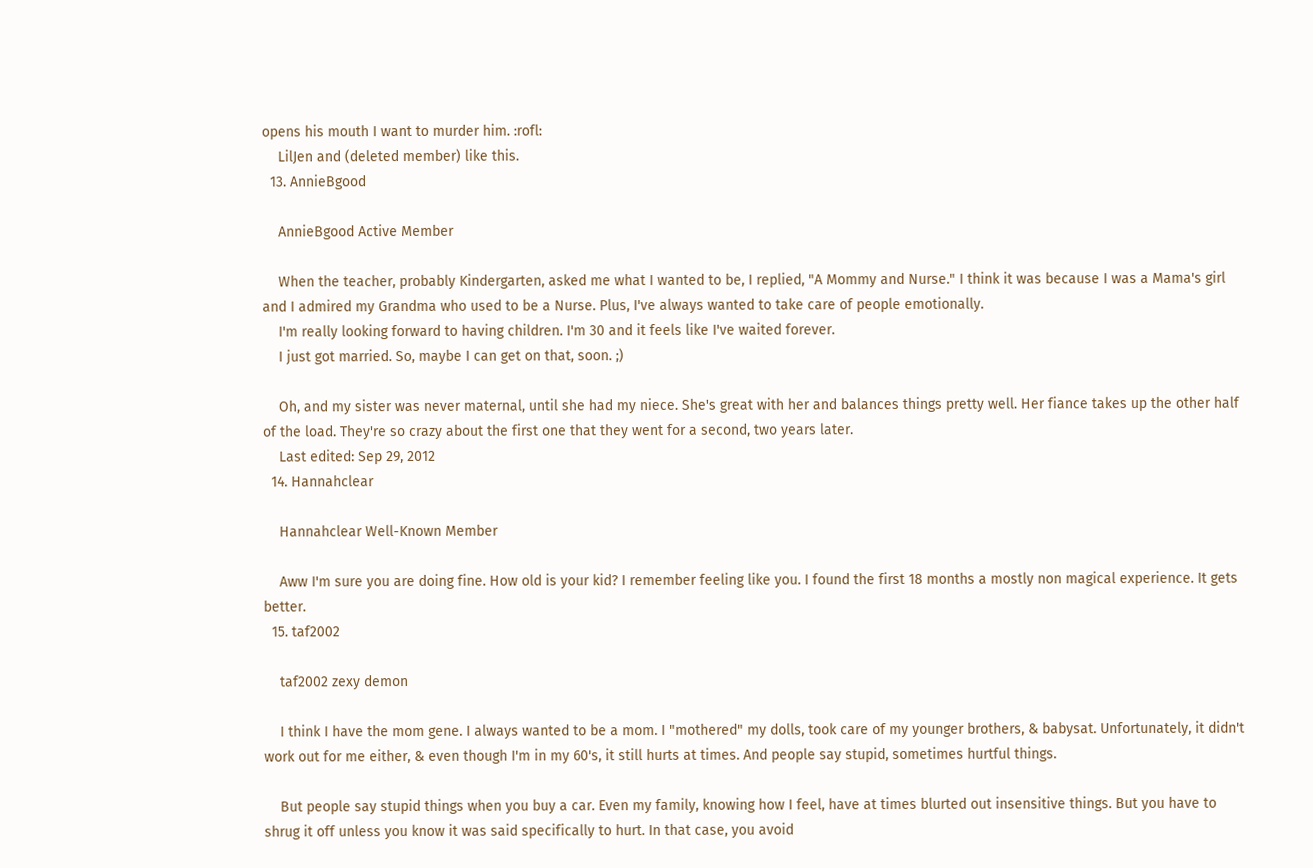opens his mouth I want to murder him. :rofl:
    LilJen and (deleted member) like this.
  13. AnnieBgood

    AnnieBgood Active Member

    When the teacher, probably Kindergarten, asked me what I wanted to be, I replied, "A Mommy and Nurse." I think it was because I was a Mama's girl and I admired my Grandma who used to be a Nurse. Plus, I've always wanted to take care of people emotionally.
    I'm really looking forward to having children. I'm 30 and it feels like I've waited forever.
    I just got married. So, maybe I can get on that, soon. ;)

    Oh, and my sister was never maternal, until she had my niece. She's great with her and balances things pretty well. Her fiance takes up the other half of the load. They're so crazy about the first one that they went for a second, two years later.
    Last edited: Sep 29, 2012
  14. Hannahclear

    Hannahclear Well-Known Member

    Aww I'm sure you are doing fine. How old is your kid? I remember feeling like you. I found the first 18 months a mostly non magical experience. It gets better.
  15. taf2002

    taf2002 zexy demon

    I think I have the mom gene. I always wanted to be a mom. I "mothered" my dolls, took care of my younger brothers, & babysat. Unfortunately, it didn't work out for me either, & even though I'm in my 60's, it still hurts at times. And people say stupid, sometimes hurtful things.

    But people say stupid things when you buy a car. Even my family, knowing how I feel, have at times blurted out insensitive things. But you have to shrug it off unless you know it was said specifically to hurt. In that case, you avoid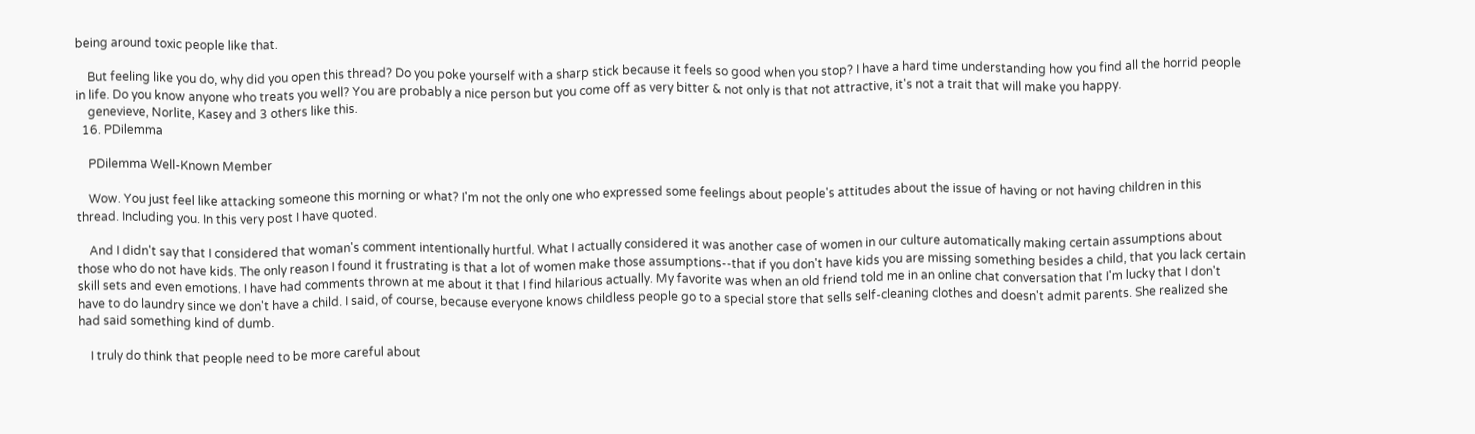being around toxic people like that.

    But feeling like you do, why did you open this thread? Do you poke yourself with a sharp stick because it feels so good when you stop? I have a hard time understanding how you find all the horrid people in life. Do you know anyone who treats you well? You are probably a nice person but you come off as very bitter & not only is that not attractive, it's not a trait that will make you happy.
    genevieve, Norlite, Kasey and 3 others like this.
  16. PDilemma

    PDilemma Well-Known Member

    Wow. You just feel like attacking someone this morning or what? I'm not the only one who expressed some feelings about people's attitudes about the issue of having or not having children in this thread. Including you. In this very post I have quoted.

    And I didn't say that I considered that woman's comment intentionally hurtful. What I actually considered it was another case of women in our culture automatically making certain assumptions about those who do not have kids. The only reason I found it frustrating is that a lot of women make those assumptions--that if you don't have kids you are missing something besides a child, that you lack certain skill sets and even emotions. I have had comments thrown at me about it that I find hilarious actually. My favorite was when an old friend told me in an online chat conversation that I'm lucky that I don't have to do laundry since we don't have a child. I said, of course, because everyone knows childless people go to a special store that sells self-cleaning clothes and doesn't admit parents. She realized she had said something kind of dumb.

    I truly do think that people need to be more careful about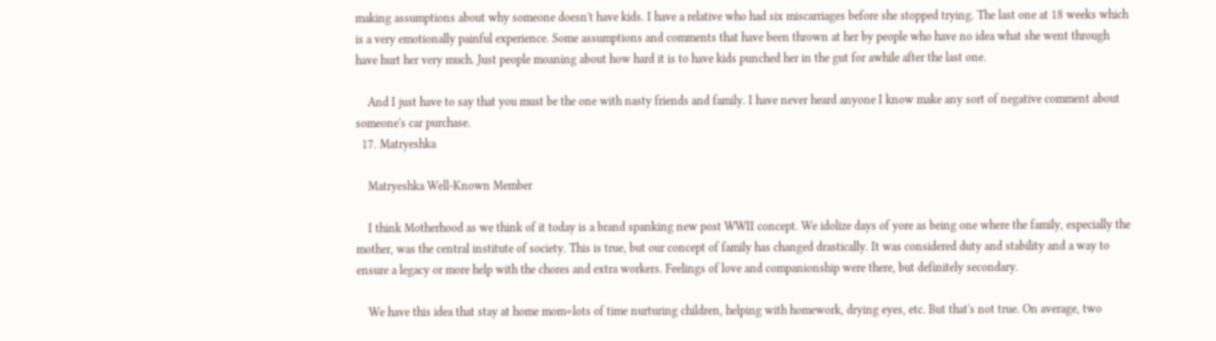making assumptions about why someone doesn't have kids. I have a relative who had six miscarriages before she stopped trying. The last one at 18 weeks which is a very emotionally painful experience. Some assumptions and comments that have been thrown at her by people who have no idea what she went through have hurt her very much. Just people moaning about how hard it is to have kids punched her in the gut for awhile after the last one.

    And I just have to say that you must be the one with nasty friends and family. I have never heard anyone I know make any sort of negative comment about someone's car purchase.
  17. Matryeshka

    Matryeshka Well-Known Member

    I think Motherhood as we think of it today is a brand spanking new post WWII concept. We idolize days of yore as being one where the family, especially the mother, was the central institute of society. This is true, but our concept of family has changed drastically. It was considered duty and stability and a way to ensure a legacy or more help with the chores and extra workers. Feelings of love and companionship were there, but definitely secondary.

    We have this idea that stay at home mom=lots of time nurturing children, helping with homework, drying eyes, etc. But that's not true. On average, two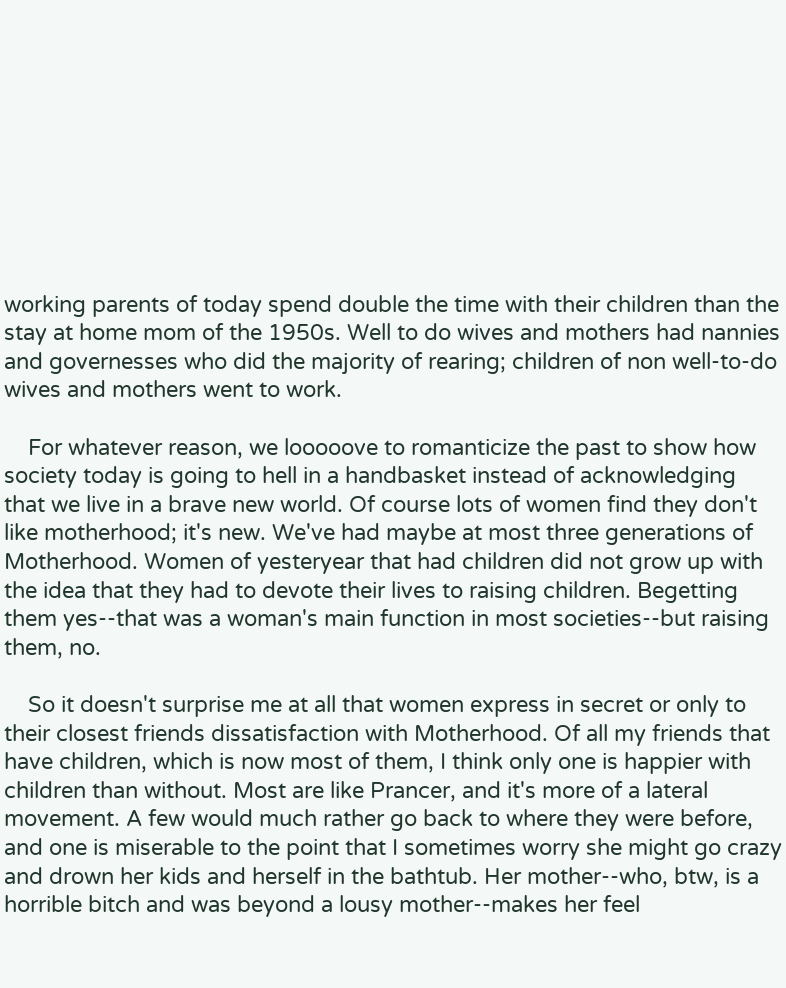working parents of today spend double the time with their children than the stay at home mom of the 1950s. Well to do wives and mothers had nannies and governesses who did the majority of rearing; children of non well-to-do wives and mothers went to work.

    For whatever reason, we looooove to romanticize the past to show how society today is going to hell in a handbasket instead of acknowledging that we live in a brave new world. Of course lots of women find they don't like motherhood; it's new. We've had maybe at most three generations of Motherhood. Women of yesteryear that had children did not grow up with the idea that they had to devote their lives to raising children. Begetting them yes--that was a woman's main function in most societies--but raising them, no.

    So it doesn't surprise me at all that women express in secret or only to their closest friends dissatisfaction with Motherhood. Of all my friends that have children, which is now most of them, I think only one is happier with children than without. Most are like Prancer, and it's more of a lateral movement. A few would much rather go back to where they were before, and one is miserable to the point that I sometimes worry she might go crazy and drown her kids and herself in the bathtub. Her mother--who, btw, is a horrible bitch and was beyond a lousy mother--makes her feel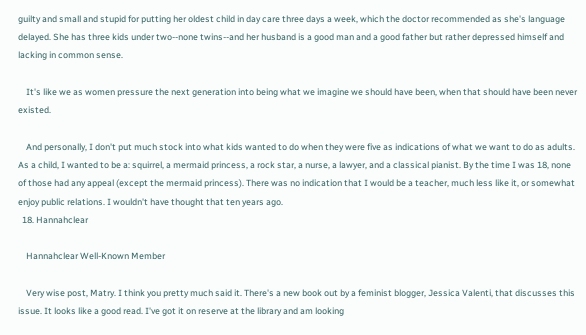guilty and small and stupid for putting her oldest child in day care three days a week, which the doctor recommended as she's language delayed. She has three kids under two--none twins--and her husband is a good man and a good father but rather depressed himself and lacking in common sense.

    It's like we as women pressure the next generation into being what we imagine we should have been, when that should have been never existed.

    And personally, I don't put much stock into what kids wanted to do when they were five as indications of what we want to do as adults. As a child, I wanted to be a: squirrel, a mermaid princess, a rock star, a nurse, a lawyer, and a classical pianist. By the time I was 18, none of those had any appeal (except the mermaid princess). There was no indication that I would be a teacher, much less like it, or somewhat enjoy public relations. I wouldn't have thought that ten years ago.
  18. Hannahclear

    Hannahclear Well-Known Member

    Very wise post, Matry. I think you pretty much said it. There's a new book out by a feminist blogger, Jessica Valenti, that discusses this issue. It looks like a good read. I've got it on reserve at the library and am looking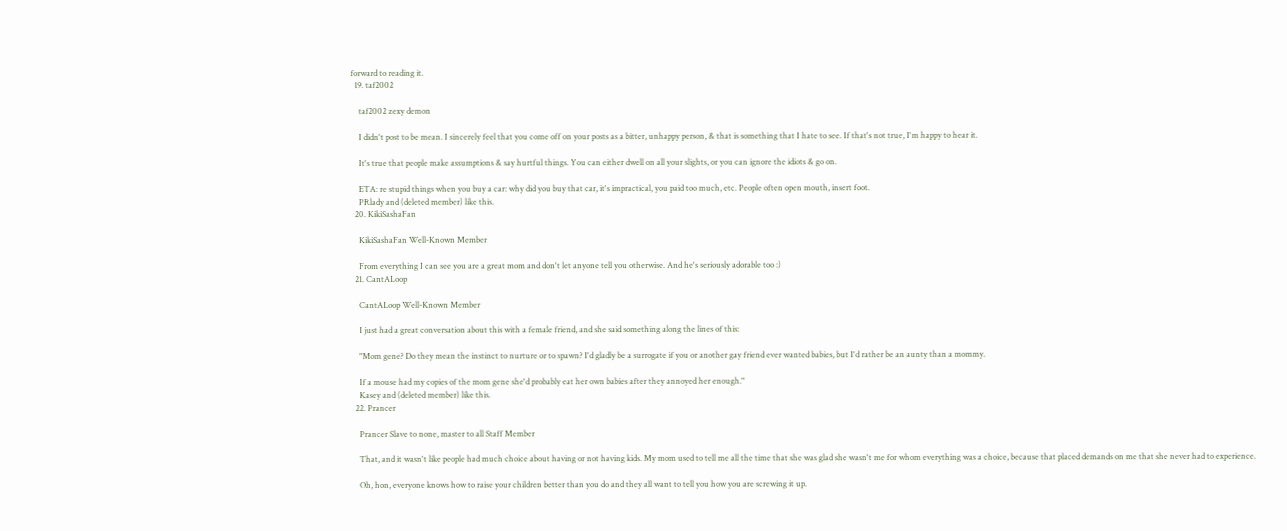forward to reading it.
  19. taf2002

    taf2002 zexy demon

    I didn't post to be mean. I sincerely feel that you come off on your posts as a bitter, unhappy person, & that is something that I hate to see. If that's not true, I'm happy to hear it.

    It's true that people make assumptions & say hurtful things. You can either dwell on all your slights, or you can ignore the idiots & go on.

    ETA: re stupid things when you buy a car: why did you buy that car, it's impractical, you paid too much, etc. People often open mouth, insert foot.
    PRlady and (deleted member) like this.
  20. KikiSashaFan

    KikiSashaFan Well-Known Member

    From everything I can see you are a great mom and don't let anyone tell you otherwise. And he's seriously adorable too :)
  21. CantALoop

    CantALoop Well-Known Member

    I just had a great conversation about this with a female friend, and she said something along the lines of this:

    "Mom gene? Do they mean the instinct to nurture or to spawn? I'd gladly be a surrogate if you or another gay friend ever wanted babies, but I'd rather be an aunty than a mommy.

    If a mouse had my copies of the mom gene she'd probably eat her own babies after they annoyed her enough."
    Kasey and (deleted member) like this.
  22. Prancer

    Prancer Slave to none, master to all Staff Member

    That, and it wasn't like people had much choice about having or not having kids. My mom used to tell me all the time that she was glad she wasn't me for whom everything was a choice, because that placed demands on me that she never had to experience.

    Oh, hon, everyone knows how to raise your children better than you do and they all want to tell you how you are screwing it up.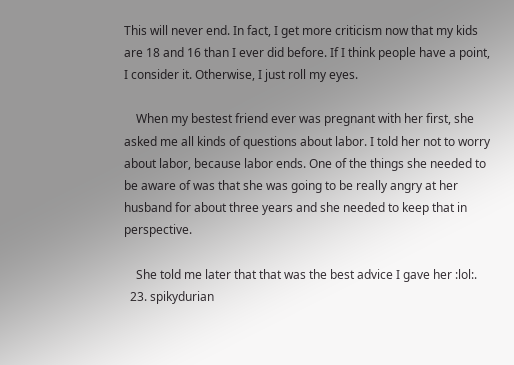This will never end. In fact, I get more criticism now that my kids are 18 and 16 than I ever did before. If I think people have a point, I consider it. Otherwise, I just roll my eyes.

    When my bestest friend ever was pregnant with her first, she asked me all kinds of questions about labor. I told her not to worry about labor, because labor ends. One of the things she needed to be aware of was that she was going to be really angry at her husband for about three years and she needed to keep that in perspective.

    She told me later that that was the best advice I gave her :lol:.
  23. spikydurian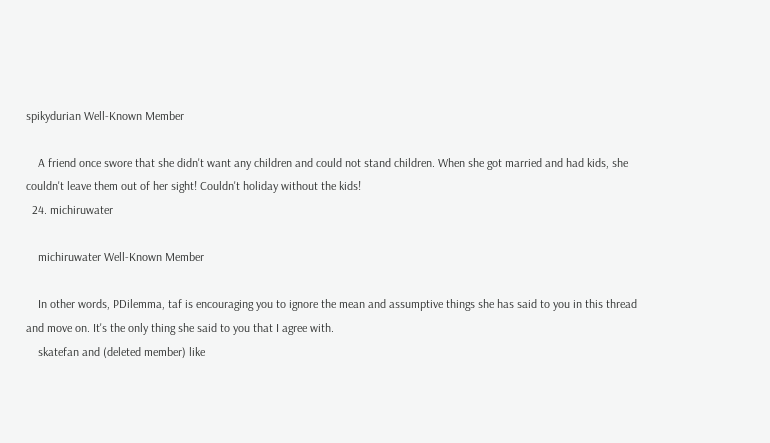spikydurian Well-Known Member

    A friend once swore that she didn't want any children and could not stand children. When she got married and had kids, she couldn't leave them out of her sight! Couldn't holiday without the kids!
  24. michiruwater

    michiruwater Well-Known Member

    In other words, PDilemma, taf is encouraging you to ignore the mean and assumptive things she has said to you in this thread and move on. It's the only thing she said to you that I agree with.
    skatefan and (deleted member) like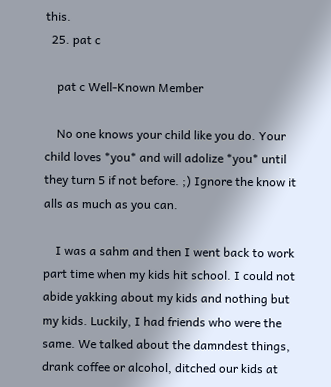this.
  25. pat c

    pat c Well-Known Member

    No one knows your child like you do. Your child loves *you* and will adolize *you* until they turn 5 if not before. ;) Ignore the know it alls as much as you can.

    I was a sahm and then I went back to work part time when my kids hit school. I could not abide yakking about my kids and nothing but my kids. Luckily, I had friends who were the same. We talked about the damndest things, drank coffee or alcohol, ditched our kids at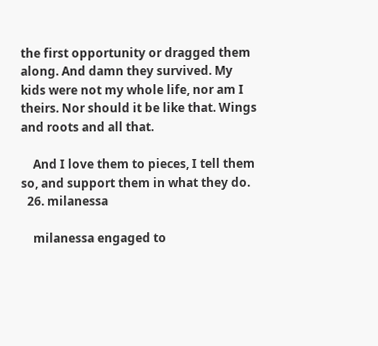the first opportunity or dragged them along. And damn they survived. My kids were not my whole life, nor am I theirs. Nor should it be like that. Wings and roots and all that.

    And I love them to pieces, I tell them so, and support them in what they do.
  26. milanessa

    milanessa engaged to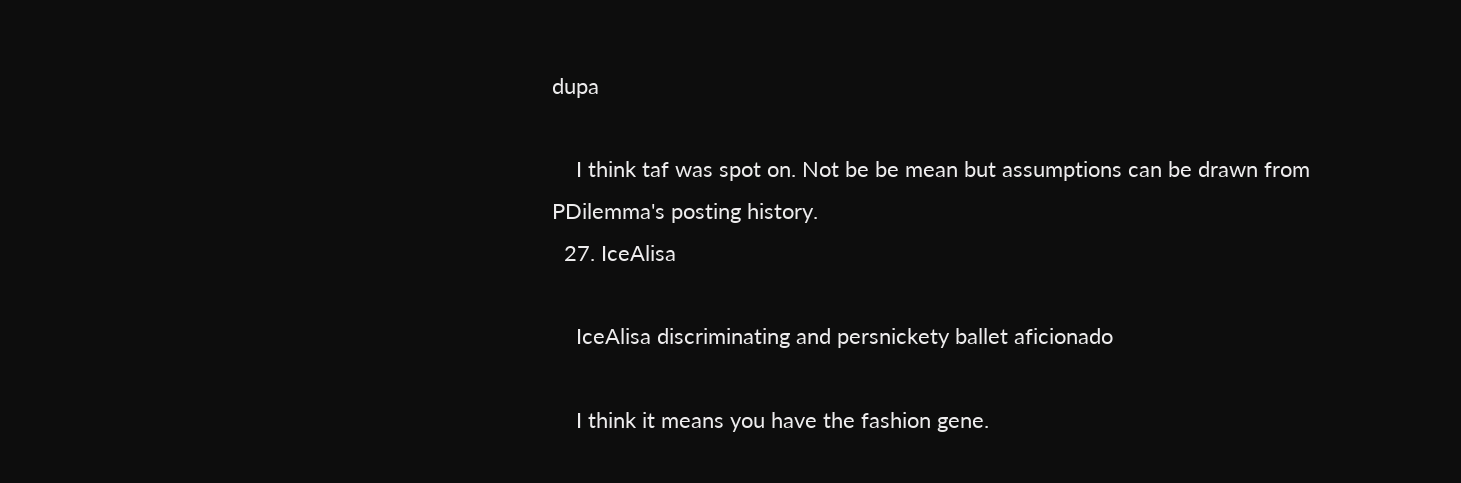dupa

    I think taf was spot on. Not be be mean but assumptions can be drawn from PDilemma's posting history.
  27. IceAlisa

    IceAlisa discriminating and persnickety ballet aficionado

    I think it means you have the fashion gene.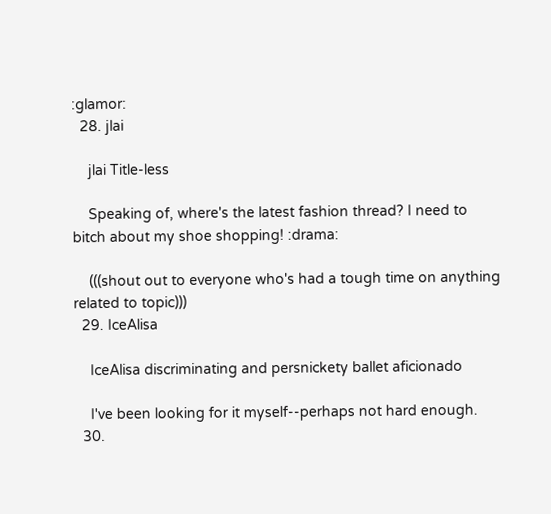:glamor:
  28. jlai

    jlai Title-less

    Speaking of, where's the latest fashion thread? I need to bitch about my shoe shopping! :drama:

    (((shout out to everyone who's had a tough time on anything related to topic)))
  29. IceAlisa

    IceAlisa discriminating and persnickety ballet aficionado

    I've been looking for it myself--perhaps not hard enough.
  30.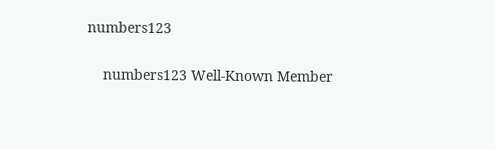numbers123

    numbers123 Well-Known Member